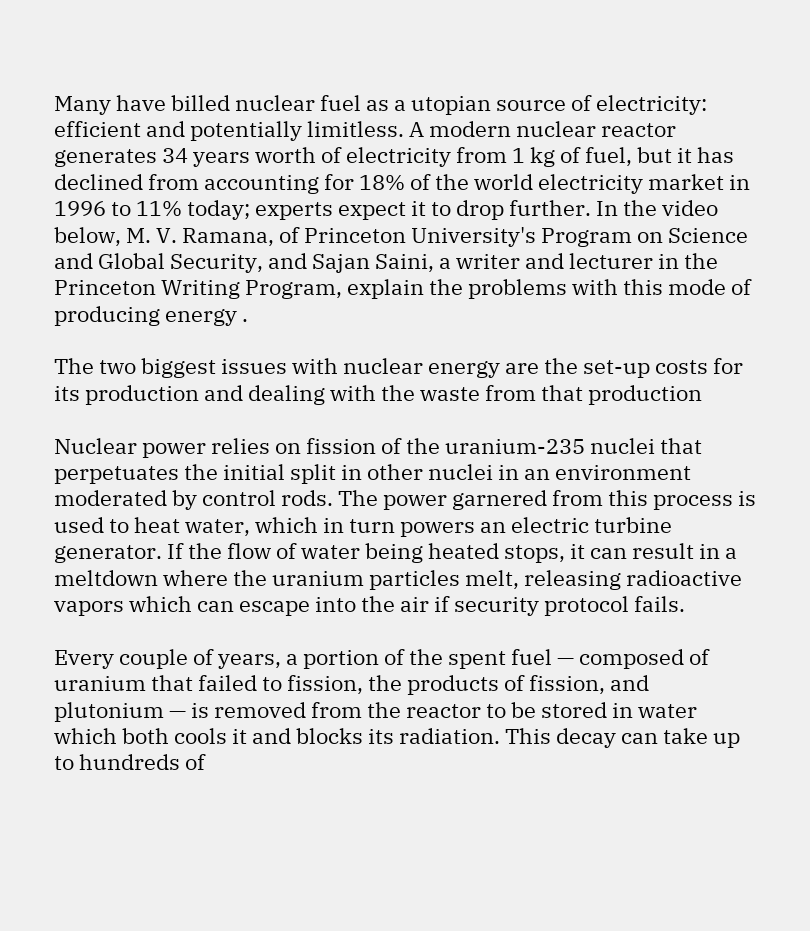Many have billed nuclear fuel as a utopian source of electricity: efficient and potentially limitless. A modern nuclear reactor generates 34 years worth of electricity from 1 kg of fuel, but it has declined from accounting for 18% of the world electricity market in 1996 to 11% today; experts expect it to drop further. In the video below, M. V. Ramana, of Princeton University's Program on Science and Global Security, and Sajan Saini, a writer and lecturer in the Princeton Writing Program, explain the problems with this mode of producing energy .

The two biggest issues with nuclear energy are the set-up costs for its production and dealing with the waste from that production

Nuclear power relies on fission of the uranium-235 nuclei that perpetuates the initial split in other nuclei in an environment moderated by control rods. The power garnered from this process is used to heat water, which in turn powers an electric turbine generator. If the flow of water being heated stops, it can result in a meltdown where the uranium particles melt, releasing radioactive vapors which can escape into the air if security protocol fails.

Every couple of years, a portion of the spent fuel — composed of uranium that failed to fission, the products of fission, and plutonium — is removed from the reactor to be stored in water which both cools it and blocks its radiation. This decay can take up to hundreds of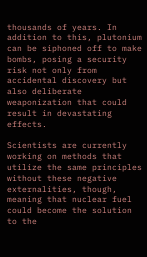thousands of years. In addition to this, plutonium can be siphoned off to make bombs, posing a security risk not only from accidental discovery but also deliberate weaponization that could result in devastating effects.

Scientists are currently working on methods that utilize the same principles without these negative externalities, though, meaning that nuclear fuel could become the solution to the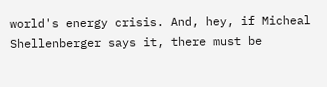world's energy crisis. And, hey, if Micheal Shellenberger says it, there must be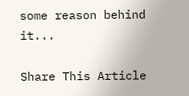some reason behind it...

Share This Article